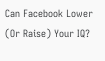Can Facebook Lower (Or Raise) Your IQ?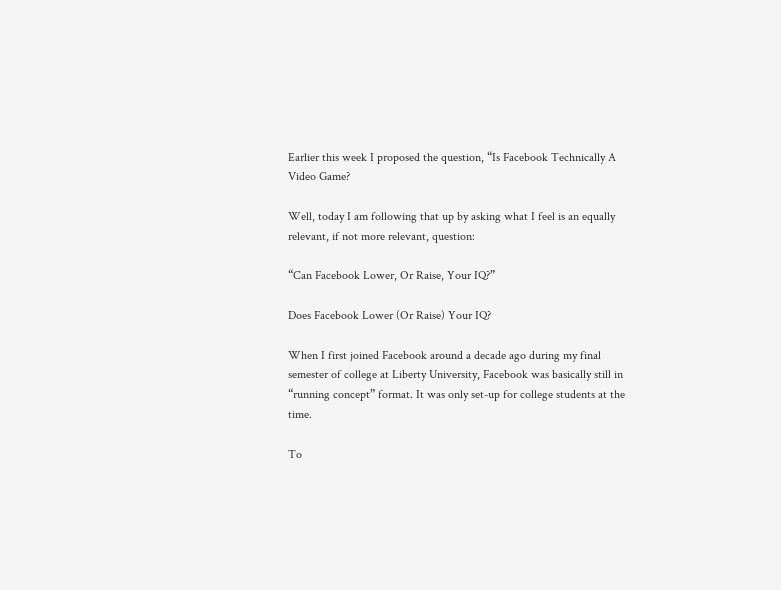Earlier this week I proposed the question, “Is Facebook Technically A Video Game?

Well, today I am following that up by asking what I feel is an equally relevant, if not more relevant, question:

“Can Facebook Lower, Or Raise, Your IQ?”

Does Facebook Lower (Or Raise) Your IQ?

When I first joined Facebook around a decade ago during my final semester of college at Liberty University, Facebook was basically still in “running concept” format. It was only set-up for college students at the time.

To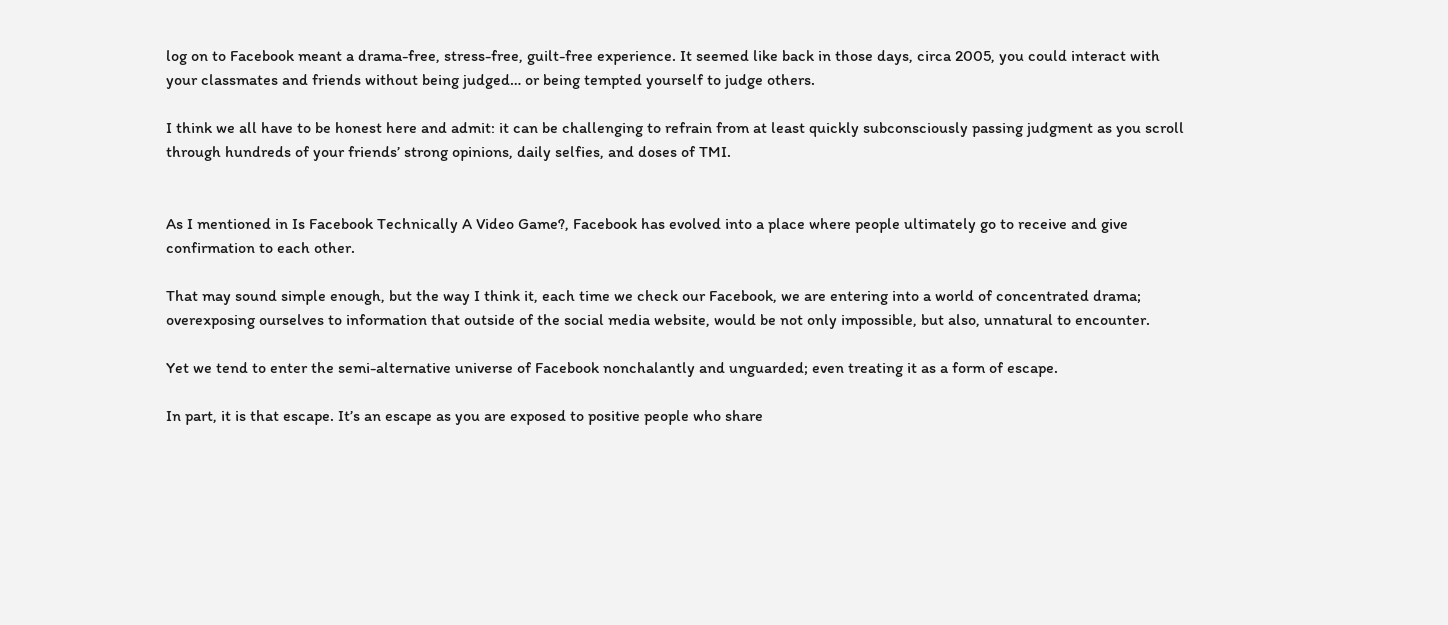log on to Facebook meant a drama-free, stress-free, guilt-free experience. It seemed like back in those days, circa 2005, you could interact with your classmates and friends without being judged… or being tempted yourself to judge others.

I think we all have to be honest here and admit: it can be challenging to refrain from at least quickly subconsciously passing judgment as you scroll through hundreds of your friends’ strong opinions, daily selfies, and doses of TMI.


As I mentioned in Is Facebook Technically A Video Game?, Facebook has evolved into a place where people ultimately go to receive and give confirmation to each other.

That may sound simple enough, but the way I think it, each time we check our Facebook, we are entering into a world of concentrated drama; overexposing ourselves to information that outside of the social media website, would be not only impossible, but also, unnatural to encounter.

Yet we tend to enter the semi-alternative universe of Facebook nonchalantly and unguarded; even treating it as a form of escape.

In part, it is that escape. It’s an escape as you are exposed to positive people who share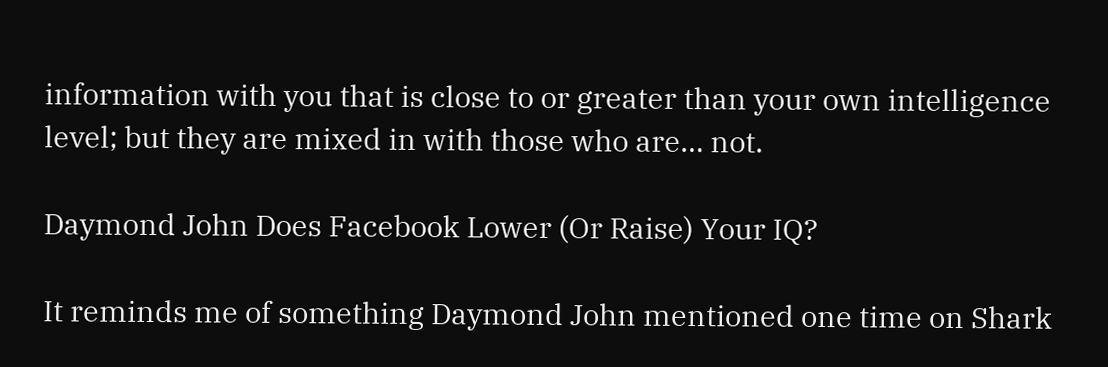information with you that is close to or greater than your own intelligence level; but they are mixed in with those who are… not.

Daymond John Does Facebook Lower (Or Raise) Your IQ?

It reminds me of something Daymond John mentioned one time on Shark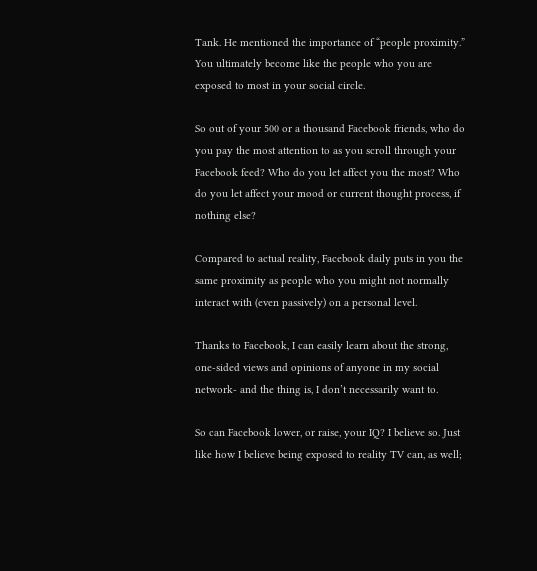Tank. He mentioned the importance of “people proximity.” You ultimately become like the people who you are exposed to most in your social circle.

So out of your 500 or a thousand Facebook friends, who do you pay the most attention to as you scroll through your Facebook feed? Who do you let affect you the most? Who do you let affect your mood or current thought process, if nothing else?

Compared to actual reality, Facebook daily puts in you the same proximity as people who you might not normally interact with (even passively) on a personal level.

Thanks to Facebook, I can easily learn about the strong, one-sided views and opinions of anyone in my social network- and the thing is, I don’t necessarily want to.

So can Facebook lower, or raise, your IQ? I believe so. Just like how I believe being exposed to reality TV can, as well;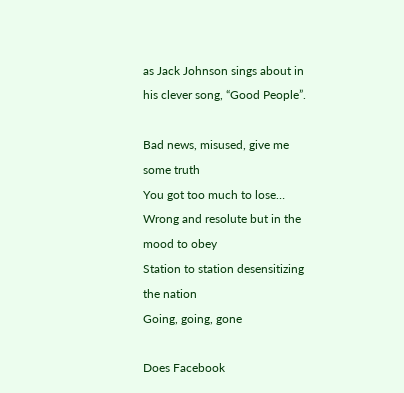as Jack Johnson sings about in his clever song, “Good People”.

Bad news, misused, give me some truth
You got too much to lose…
Wrong and resolute but in the mood to obey
Station to station desensitizing the nation
Going, going, gone

Does Facebook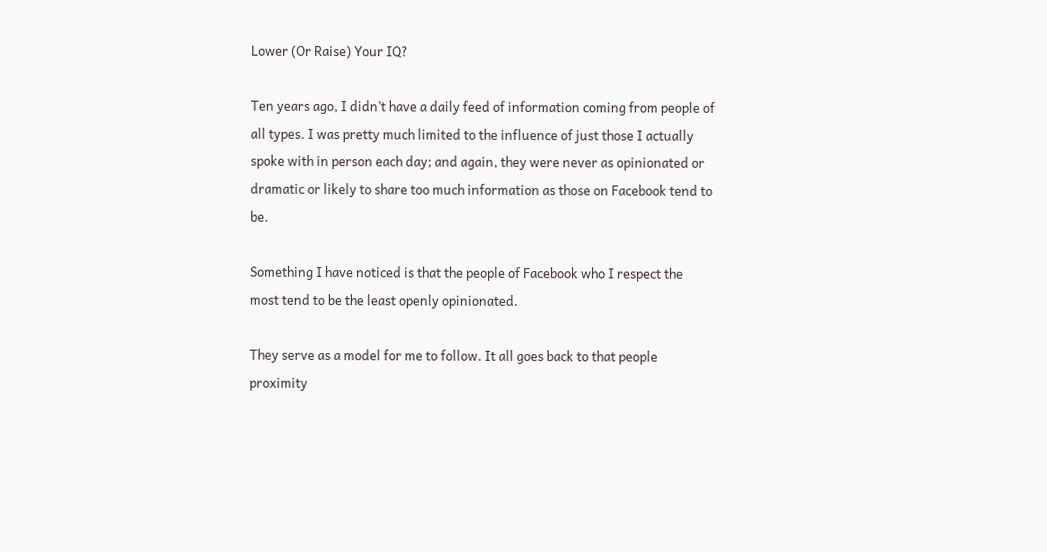Lower (Or Raise) Your IQ?

Ten years ago, I didn’t have a daily feed of information coming from people of all types. I was pretty much limited to the influence of just those I actually spoke with in person each day; and again, they were never as opinionated or dramatic or likely to share too much information as those on Facebook tend to be.

Something I have noticed is that the people of Facebook who I respect the most tend to be the least openly opinionated.

They serve as a model for me to follow. It all goes back to that people proximity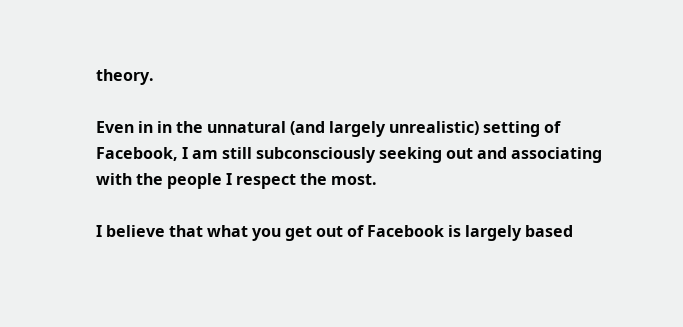theory.

Even in in the unnatural (and largely unrealistic) setting of Facebook, I am still subconsciously seeking out and associating with the people I respect the most.

I believe that what you get out of Facebook is largely based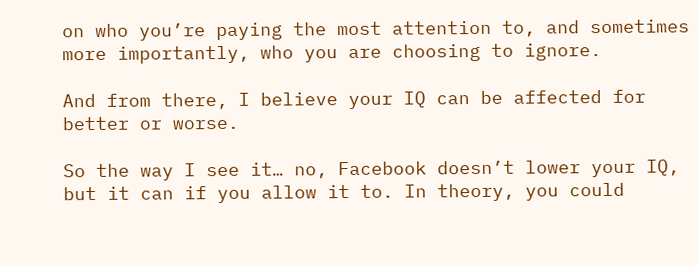on who you’re paying the most attention to, and sometimes more importantly, who you are choosing to ignore.

And from there, I believe your IQ can be affected for better or worse.

So the way I see it… no, Facebook doesn’t lower your IQ, but it can if you allow it to. In theory, you could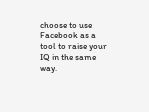choose to use Facebook as a tool to raise your IQ in the same way.